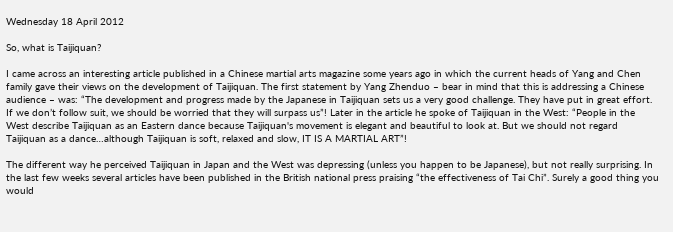Wednesday 18 April 2012

So, what is Taijiquan?

I came across an interesting article published in a Chinese martial arts magazine some years ago in which the current heads of Yang and Chen family gave their views on the development of Taijiquan. The first statement by Yang Zhenduo – bear in mind that this is addressing a Chinese audience – was: “The development and progress made by the Japanese in Taijiquan sets us a very good challenge. They have put in great effort. If we don’t follow suit, we should be worried that they will surpass us”! Later in the article he spoke of Taijiquan in the West: “People in the West describe Taijiquan as an Eastern dance because Taijiquan's movement is elegant and beautiful to look at. But we should not regard Taijiquan as a dance…although Taijiquan is soft, relaxed and slow, IT IS A MARTIAL ART”!

The different way he perceived Taijiquan in Japan and the West was depressing (unless you happen to be Japanese), but not really surprising. In the last few weeks several articles have been published in the British national press praising “the effectiveness of Tai Chi”. Surely a good thing you would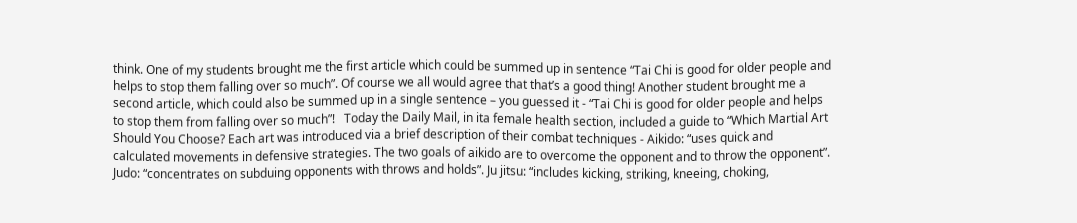think. One of my students brought me the first article which could be summed up in sentence “Tai Chi is good for older people and helps to stop them falling over so much”. Of course we all would agree that that’s a good thing! Another student brought me a second article, which could also be summed up in a single sentence – you guessed it - “Tai Chi is good for older people and helps to stop them from falling over so much”!   Today the Daily Mail, in ita female health section, included a guide to “Which Martial Art Should You Choose? Each art was introduced via a brief description of their combat techniques - Aikido: “uses quick and calculated movements in defensive strategies. The two goals of aikido are to overcome the opponent and to throw the opponent”. Judo: “concentrates on subduing opponents with throws and holds”. Ju jitsu: “includes kicking, striking, kneeing, choking,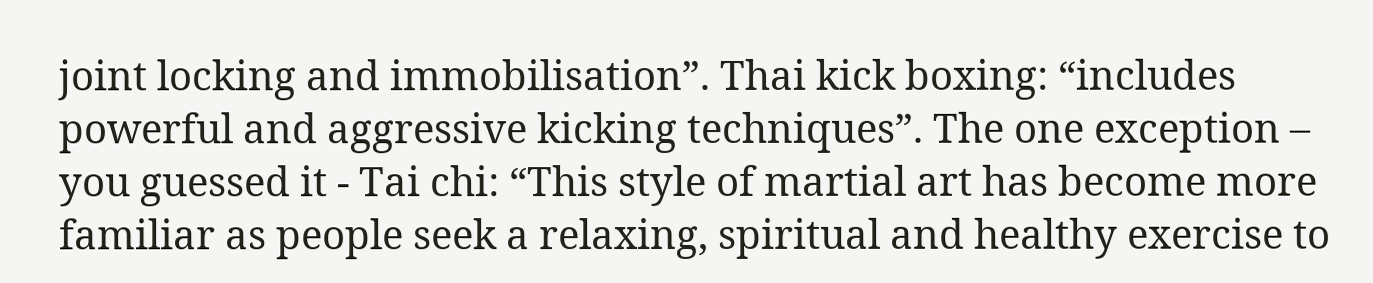joint locking and immobilisation”. Thai kick boxing: “includes powerful and aggressive kicking techniques”. The one exception – you guessed it - Tai chi: “This style of martial art has become more familiar as people seek a relaxing, spiritual and healthy exercise to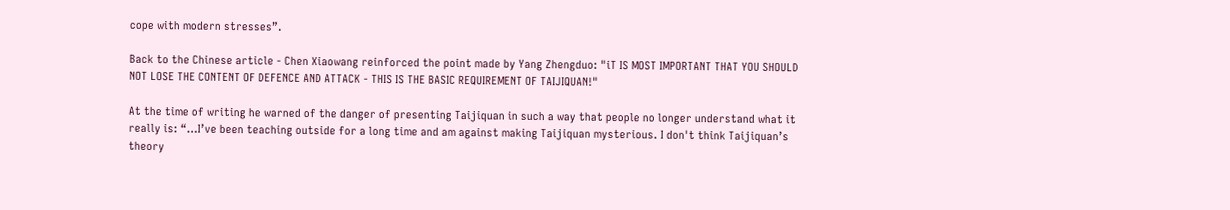cope with modern stresses”.

Back to the Chinese article - Chen Xiaowang reinforced the point made by Yang Zhengduo: "iT IS MOST IMPORTANT THAT YOU SHOULD NOT LOSE THE CONTENT OF DEFENCE AND ATTACK - THIS IS THE BASIC REQUIREMENT OF TAIJIQUAN!"

At the time of writing he warned of the danger of presenting Taijiquan in such a way that people no longer understand what it really is: “…I’ve been teaching outside for a long time and am against making Taijiquan mysterious. I don't think Taijiquan’s theory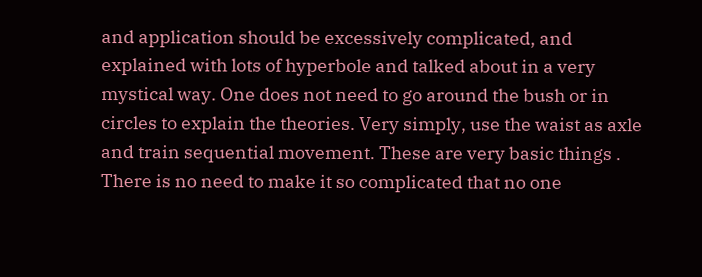and application should be excessively complicated, and explained with lots of hyperbole and talked about in a very mystical way. One does not need to go around the bush or in circles to explain the theories. Very simply, use the waist as axle and train sequential movement. These are very basic things . There is no need to make it so complicated that no one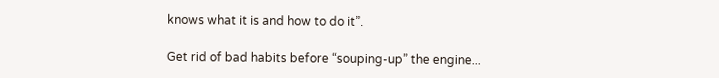knows what it is and how to do it”.

Get rid of bad habits before “souping-up” the engine...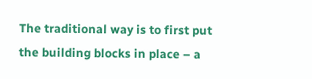The traditional way is to first put the building blocks in place – a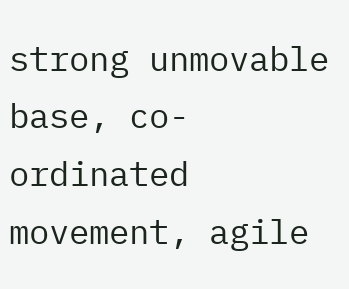strong unmovable base, co-ordinated movement, agile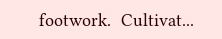footwork.  Cultivat...